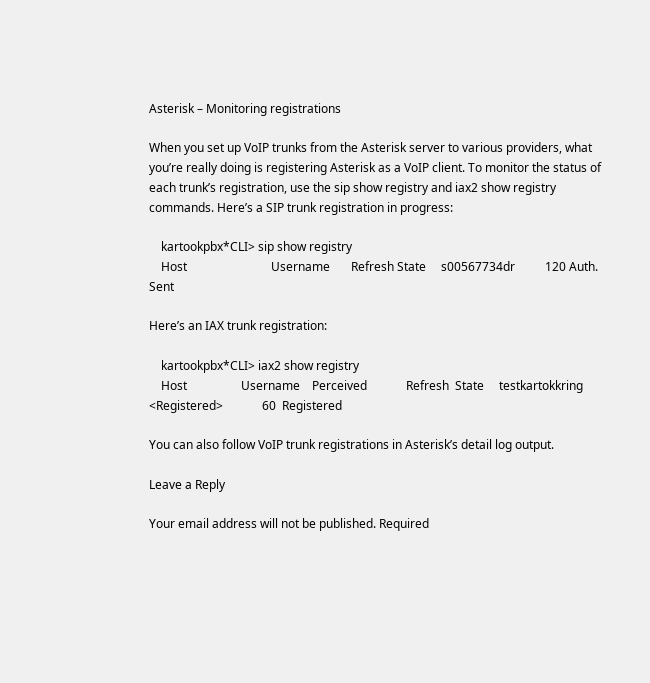Asterisk – Monitoring registrations

When you set up VoIP trunks from the Asterisk server to various providers, what you’re really doing is registering Asterisk as a VoIP client. To monitor the status of each trunk’s registration, use the sip show registry and iax2 show registry commands. Here’s a SIP trunk registration in progress:

    kartookpbx*CLI> sip show registry
    Host                            Username       Refresh State     s00567734dr          120 Auth. Sent

Here’s an IAX trunk registration:

    kartookpbx*CLI> iax2 show registry
    Host                  Username    Perceived             Refresh  State     testkartokkring  <Registered>             60  Registered

You can also follow VoIP trunk registrations in Asterisk’s detail log output.

Leave a Reply

Your email address will not be published. Required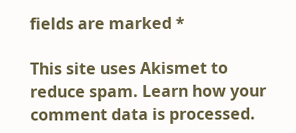fields are marked *

This site uses Akismet to reduce spam. Learn how your comment data is processed.